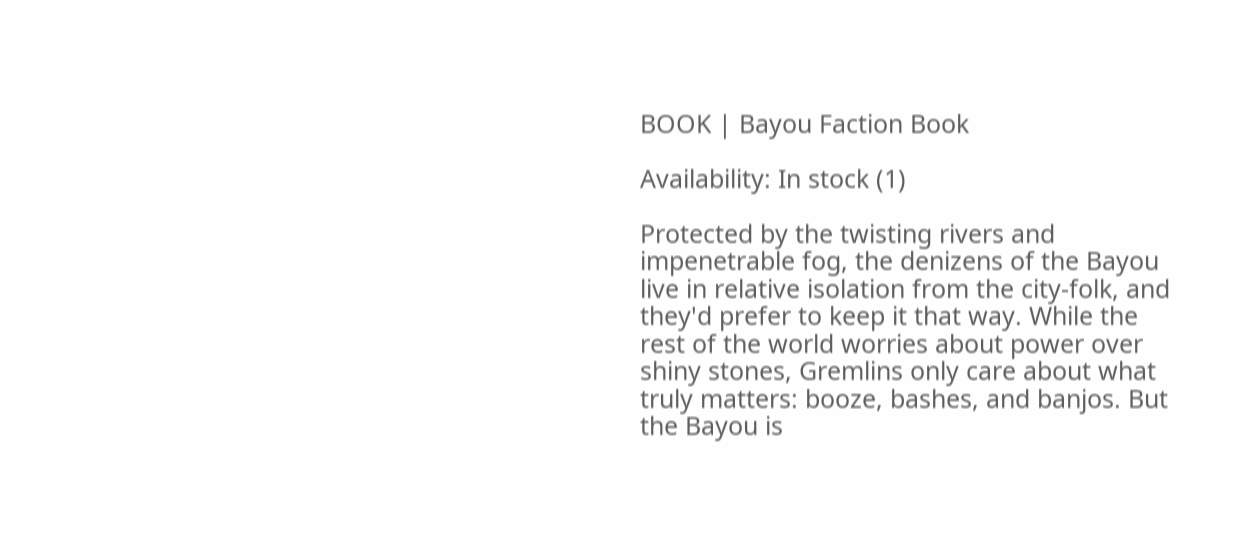BOOK | Bayou Faction Book

Availability: In stock (1)

Protected by the twisting rivers and impenetrable fog, the denizens of the Bayou live in relative isolation from the city-folk, and they'd prefer to keep it that way. While the rest of the world worries about power over shiny stones, Gremlins only care about what truly matters: booze, bashes, and banjos. But the Bayou is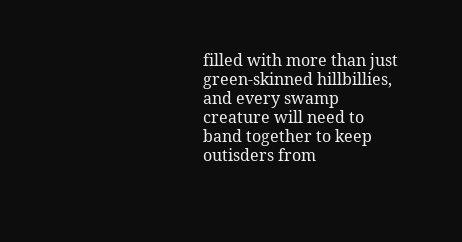filled with more than just green-skinned hillbillies, and every swamp creature will need to band together to keep outisders from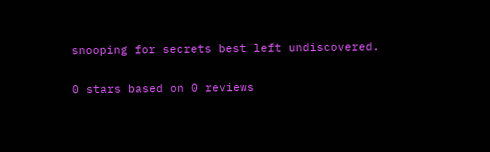snooping for secrets best left undiscovered.

0 stars based on 0 reviews